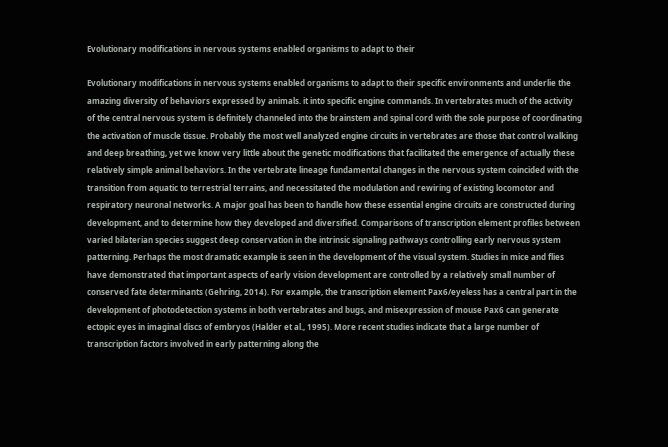Evolutionary modifications in nervous systems enabled organisms to adapt to their

Evolutionary modifications in nervous systems enabled organisms to adapt to their specific environments and underlie the amazing diversity of behaviors expressed by animals. it into specific engine commands. In vertebrates much of the activity of the central nervous system is definitely channeled into the brainstem and spinal cord with the sole purpose of coordinating the activation of muscle tissue. Probably the most well analyzed engine circuits in vertebrates are those that control walking and deep breathing, yet we know very little about the genetic modifications that facilitated the emergence of actually these relatively simple animal behaviors. In the vertebrate lineage fundamental changes in the nervous system coincided with the transition from aquatic to terrestrial terrains, and necessitated the modulation and rewiring of existing locomotor and respiratory neuronal networks. A major goal has been to handle how these essential engine circuits are constructed during development, and to determine how they developed and diversified. Comparisons of transcription element profiles between varied bilaterian species suggest deep conservation in the intrinsic signaling pathways controlling early nervous system patterning. Perhaps the most dramatic example is seen in the development of the visual system. Studies in mice and flies have demonstrated that important aspects of early vision development are controlled by a relatively small number of conserved fate determinants (Gehring, 2014). For example, the transcription element Pax6/eyeless has a central part in the development of photodetection systems in both vertebrates and bugs, and misexpression of mouse Pax6 can generate ectopic eyes in imaginal discs of embryos (Halder et al., 1995). More recent studies indicate that a large number of transcription factors involved in early patterning along the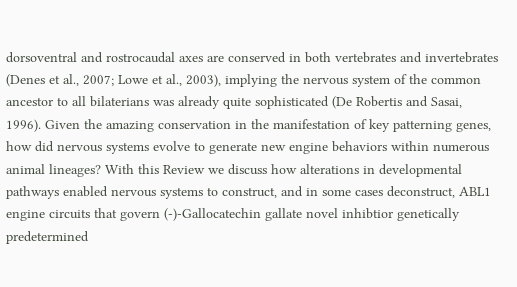dorsoventral and rostrocaudal axes are conserved in both vertebrates and invertebrates (Denes et al., 2007; Lowe et al., 2003), implying the nervous system of the common ancestor to all bilaterians was already quite sophisticated (De Robertis and Sasai, 1996). Given the amazing conservation in the manifestation of key patterning genes, how did nervous systems evolve to generate new engine behaviors within numerous animal lineages? With this Review we discuss how alterations in developmental pathways enabled nervous systems to construct, and in some cases deconstruct, ABL1 engine circuits that govern (-)-Gallocatechin gallate novel inhibtior genetically predetermined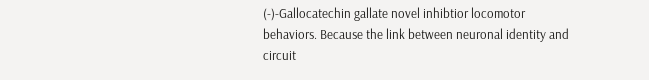(-)-Gallocatechin gallate novel inhibtior locomotor behaviors. Because the link between neuronal identity and circuit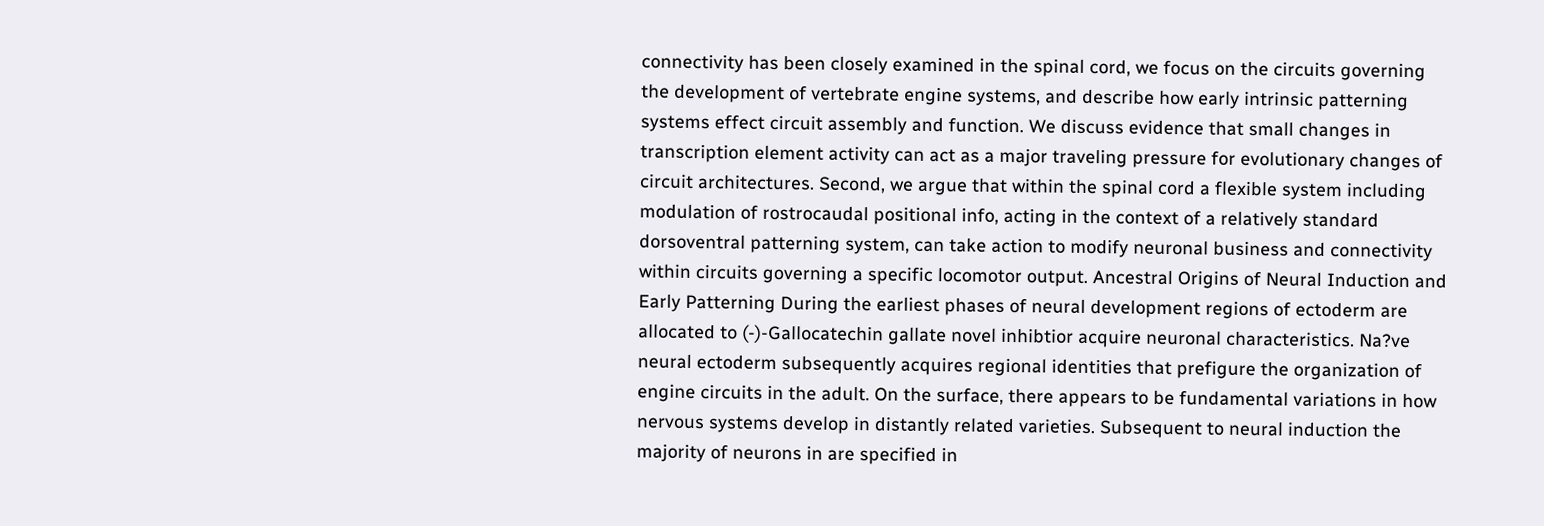connectivity has been closely examined in the spinal cord, we focus on the circuits governing the development of vertebrate engine systems, and describe how early intrinsic patterning systems effect circuit assembly and function. We discuss evidence that small changes in transcription element activity can act as a major traveling pressure for evolutionary changes of circuit architectures. Second, we argue that within the spinal cord a flexible system including modulation of rostrocaudal positional info, acting in the context of a relatively standard dorsoventral patterning system, can take action to modify neuronal business and connectivity within circuits governing a specific locomotor output. Ancestral Origins of Neural Induction and Early Patterning During the earliest phases of neural development regions of ectoderm are allocated to (-)-Gallocatechin gallate novel inhibtior acquire neuronal characteristics. Na?ve neural ectoderm subsequently acquires regional identities that prefigure the organization of engine circuits in the adult. On the surface, there appears to be fundamental variations in how nervous systems develop in distantly related varieties. Subsequent to neural induction the majority of neurons in are specified in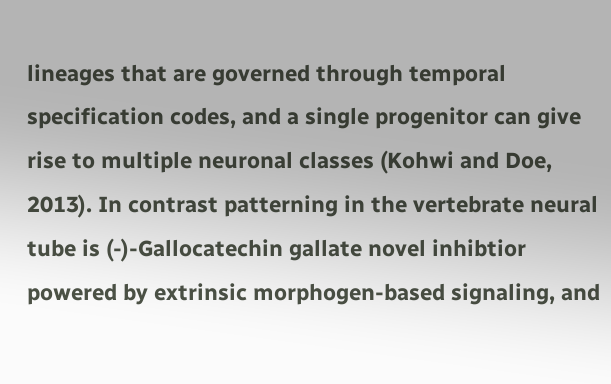lineages that are governed through temporal specification codes, and a single progenitor can give rise to multiple neuronal classes (Kohwi and Doe, 2013). In contrast patterning in the vertebrate neural tube is (-)-Gallocatechin gallate novel inhibtior powered by extrinsic morphogen-based signaling, and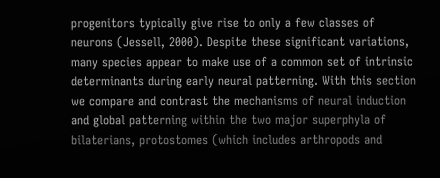progenitors typically give rise to only a few classes of neurons (Jessell, 2000). Despite these significant variations, many species appear to make use of a common set of intrinsic determinants during early neural patterning. With this section we compare and contrast the mechanisms of neural induction and global patterning within the two major superphyla of bilaterians, protostomes (which includes arthropods and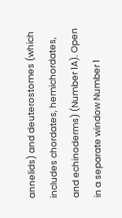annelids) and deuterostomes (which includes chordates, hemichordates, and echinoderms) (Number 1A). Open in a separate window Number 1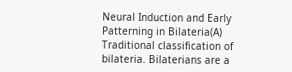Neural Induction and Early Patterning in Bilateria(A) Traditional classification of bilateria. Bilaterians are a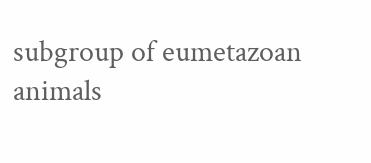subgroup of eumetazoan animals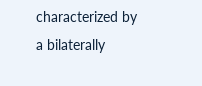characterized by a bilaterally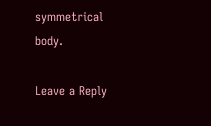symmetrical body.

Leave a Reply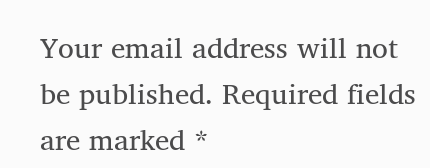Your email address will not be published. Required fields are marked *